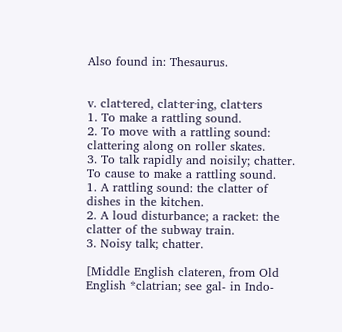Also found in: Thesaurus.


v. clat·tered, clat·ter·ing, clat·ters
1. To make a rattling sound.
2. To move with a rattling sound: clattering along on roller skates.
3. To talk rapidly and noisily; chatter.
To cause to make a rattling sound.
1. A rattling sound: the clatter of dishes in the kitchen.
2. A loud disturbance; a racket: the clatter of the subway train.
3. Noisy talk; chatter.

[Middle English clateren, from Old English *clatrian; see gal- in Indo-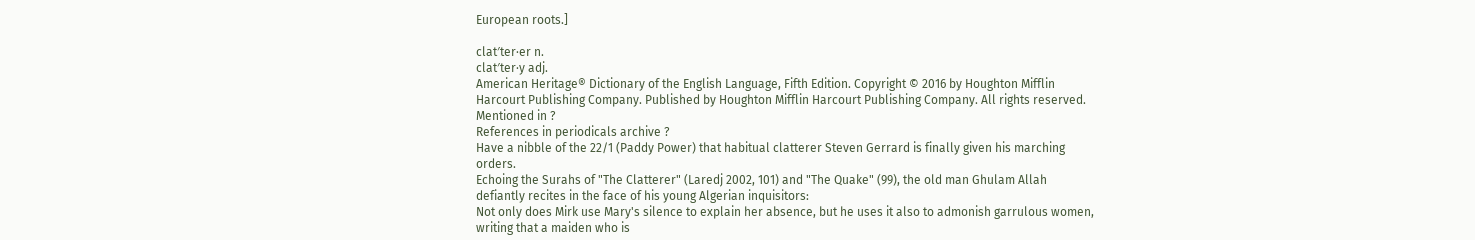European roots.]

clat′ter·er n.
clat′ter·y adj.
American Heritage® Dictionary of the English Language, Fifth Edition. Copyright © 2016 by Houghton Mifflin Harcourt Publishing Company. Published by Houghton Mifflin Harcourt Publishing Company. All rights reserved.
Mentioned in ?
References in periodicals archive ?
Have a nibble of the 22/1 (Paddy Power) that habitual clatterer Steven Gerrard is finally given his marching orders.
Echoing the Surahs of "The Clatterer" (Laredj 2002, 101) and "The Quake" (99), the old man Ghulam Allah defiantly recites in the face of his young Algerian inquisitors:
Not only does Mirk use Mary's silence to explain her absence, but he uses it also to admonish garrulous women, writing that a maiden who is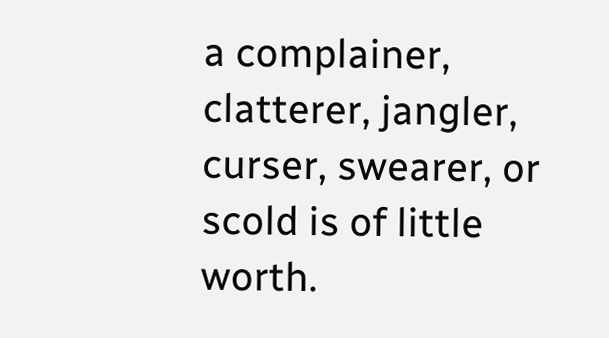a complainer, clatterer, jangler, curser, swearer, or scold is of little worth.